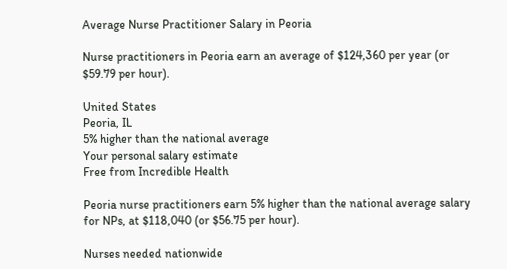Average Nurse Practitioner Salary in Peoria

Nurse practitioners in Peoria earn an average of $124,360 per year (or $59.79 per hour).

United States
Peoria, IL
5% higher than the national average
Your personal salary estimate
Free from Incredible Health

Peoria nurse practitioners earn 5% higher than the national average salary for NPs, at $118,040 (or $56.75 per hour).

Nurses needed nationwide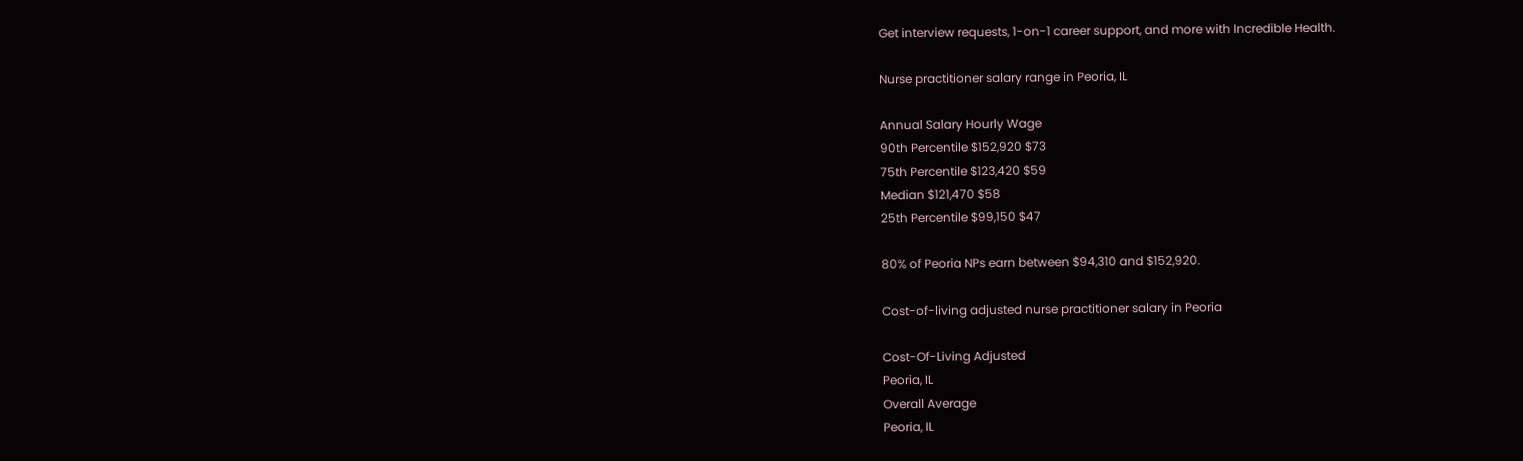Get interview requests, 1-on-1 career support, and more with Incredible Health.

Nurse practitioner salary range in Peoria, IL

Annual Salary Hourly Wage
90th Percentile $152,920 $73
75th Percentile $123,420 $59
Median $121,470 $58
25th Percentile $99,150 $47

80% of Peoria NPs earn between $94,310 and $152,920.

Cost-of-living adjusted nurse practitioner salary in Peoria

Cost-Of-Living Adjusted
Peoria, IL
Overall Average
Peoria, IL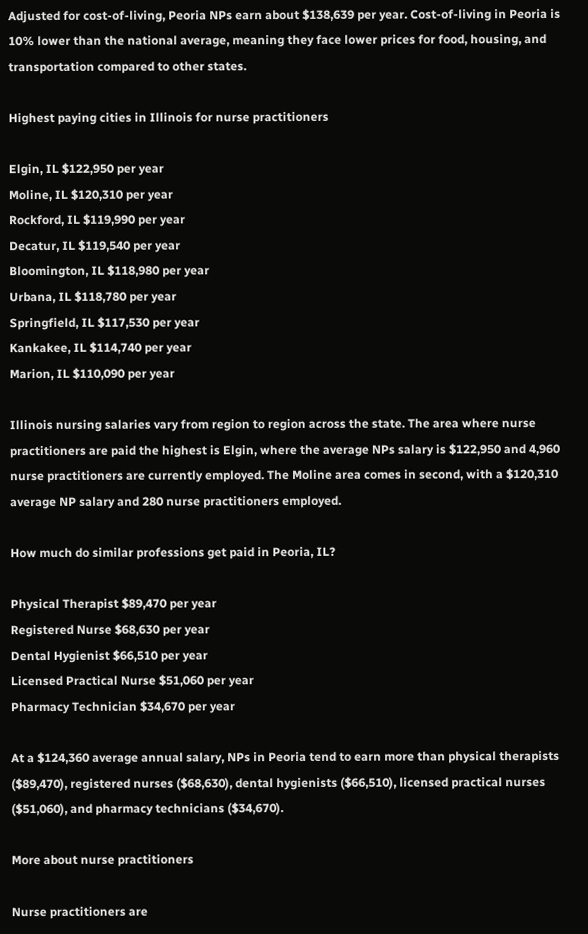Adjusted for cost-of-living, Peoria NPs earn about $138,639 per year. Cost-of-living in Peoria is 10% lower than the national average, meaning they face lower prices for food, housing, and transportation compared to other states.

Highest paying cities in Illinois for nurse practitioners

Elgin, IL $122,950 per year
Moline, IL $120,310 per year
Rockford, IL $119,990 per year
Decatur, IL $119,540 per year
Bloomington, IL $118,980 per year
Urbana, IL $118,780 per year
Springfield, IL $117,530 per year
Kankakee, IL $114,740 per year
Marion, IL $110,090 per year

Illinois nursing salaries vary from region to region across the state. The area where nurse practitioners are paid the highest is Elgin, where the average NPs salary is $122,950 and 4,960 nurse practitioners are currently employed. The Moline area comes in second, with a $120,310 average NP salary and 280 nurse practitioners employed.

How much do similar professions get paid in Peoria, IL?

Physical Therapist $89,470 per year
Registered Nurse $68,630 per year
Dental Hygienist $66,510 per year
Licensed Practical Nurse $51,060 per year
Pharmacy Technician $34,670 per year

At a $124,360 average annual salary, NPs in Peoria tend to earn more than physical therapists ($89,470), registered nurses ($68,630), dental hygienists ($66,510), licensed practical nurses ($51,060), and pharmacy technicians ($34,670).

More about nurse practitioners

Nurse practitioners are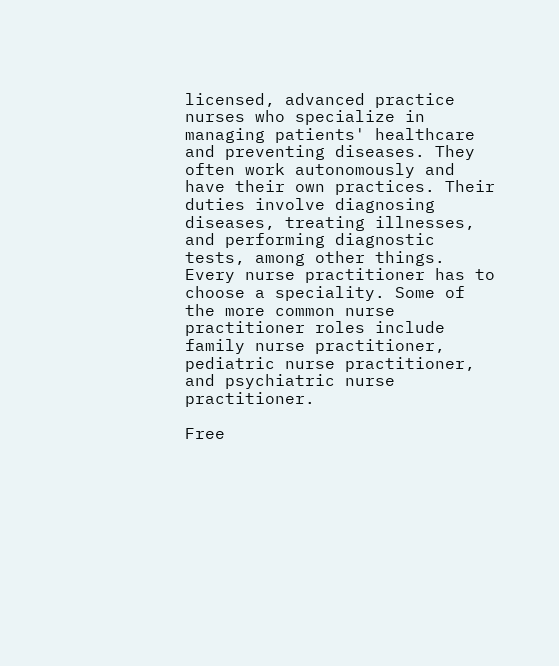licensed, advanced practice nurses who specialize in managing patients' healthcare and preventing diseases. They often work autonomously and have their own practices. Their duties involve diagnosing diseases, treating illnesses, and performing diagnostic tests, among other things. Every nurse practitioner has to choose a speciality. Some of the more common nurse practitioner roles include family nurse practitioner, pediatric nurse practitioner, and psychiatric nurse practitioner.

Free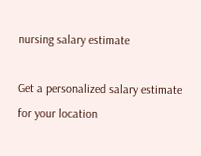nursing salary estimate

Get a personalized salary estimate for your location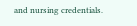and nursing credentials.